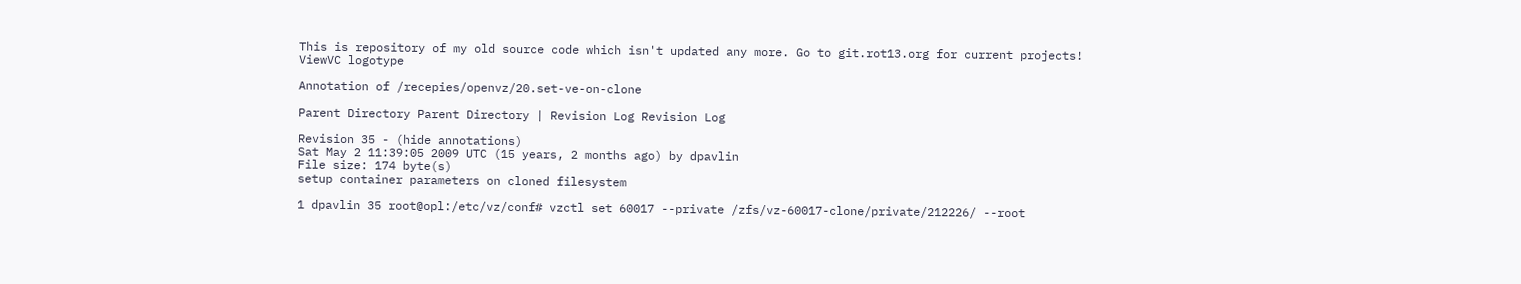This is repository of my old source code which isn't updated any more. Go to git.rot13.org for current projects!
ViewVC logotype

Annotation of /recepies/openvz/20.set-ve-on-clone

Parent Directory Parent Directory | Revision Log Revision Log

Revision 35 - (hide annotations)
Sat May 2 11:39:05 2009 UTC (15 years, 2 months ago) by dpavlin
File size: 174 byte(s)
setup container parameters on cloned filesystem

1 dpavlin 35 root@opl:/etc/vz/conf# vzctl set 60017 --private /zfs/vz-60017-clone/private/212226/ --root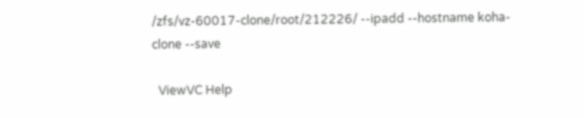/zfs/vz-60017-clone/root/212226/ --ipadd --hostname koha-clone --save

  ViewVC Help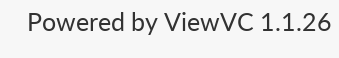Powered by ViewVC 1.1.26